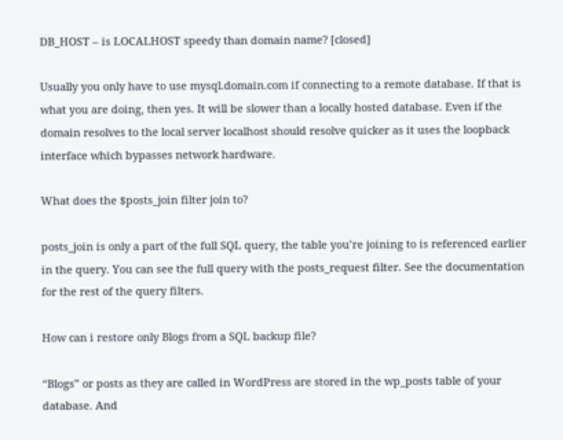DB_HOST – is LOCALHOST speedy than domain name? [closed]

Usually you only have to use mysql.domain.com if connecting to a remote database. If that is what you are doing, then yes. It will be slower than a locally hosted database. Even if the domain resolves to the local server localhost should resolve quicker as it uses the loopback interface which bypasses network hardware.

What does the $posts_join filter join to?

posts_join is only a part of the full SQL query, the table you’re joining to is referenced earlier in the query. You can see the full query with the posts_request filter. See the documentation for the rest of the query filters.

How can i restore only Blogs from a SQL backup file?

“Blogs” or posts as they are called in WordPress are stored in the wp_posts table of your database. And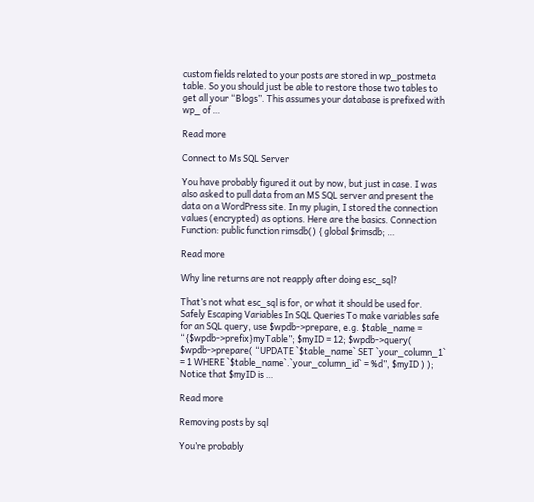custom fields related to your posts are stored in wp_postmeta table. So you should just be able to restore those two tables to get all your “Blogs”. This assumes your database is prefixed with wp_ of …

Read more

Connect to Ms SQL Server

You have probably figured it out by now, but just in case. I was also asked to pull data from an MS SQL server and present the data on a WordPress site. In my plugin, I stored the connection values (encrypted) as options. Here are the basics. Connection Function: public function rimsdb() { global $rimsdb; …

Read more

Why line returns are not reapply after doing esc_sql?

That’s not what esc_sql is for, or what it should be used for. Safely Escaping Variables In SQL Queries To make variables safe for an SQL query, use $wpdb->prepare, e.g. $table_name = “{$wpdb->prefix}myTable”; $myID = 12; $wpdb->query( $wpdb->prepare( “UPDATE `$table_name` SET `your_column_1` = 1 WHERE `$table_name`.`your_column_id` = %d”, $myID ) ); Notice that $myID is …

Read more

Removing posts by sql

You’re probably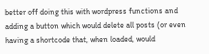better off doing this with wordpress functions and adding a button which would delete all posts (or even having a shortcode that, when loaded, would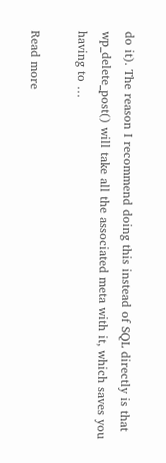do it). The reason I recommend doing this instead of SQL directly is that wp_delete_post() will take all the associated meta with it, which saves you having to …

Read more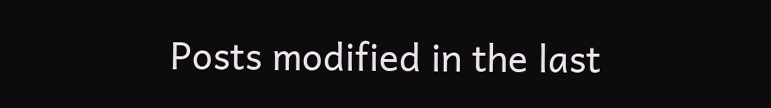Posts modified in the last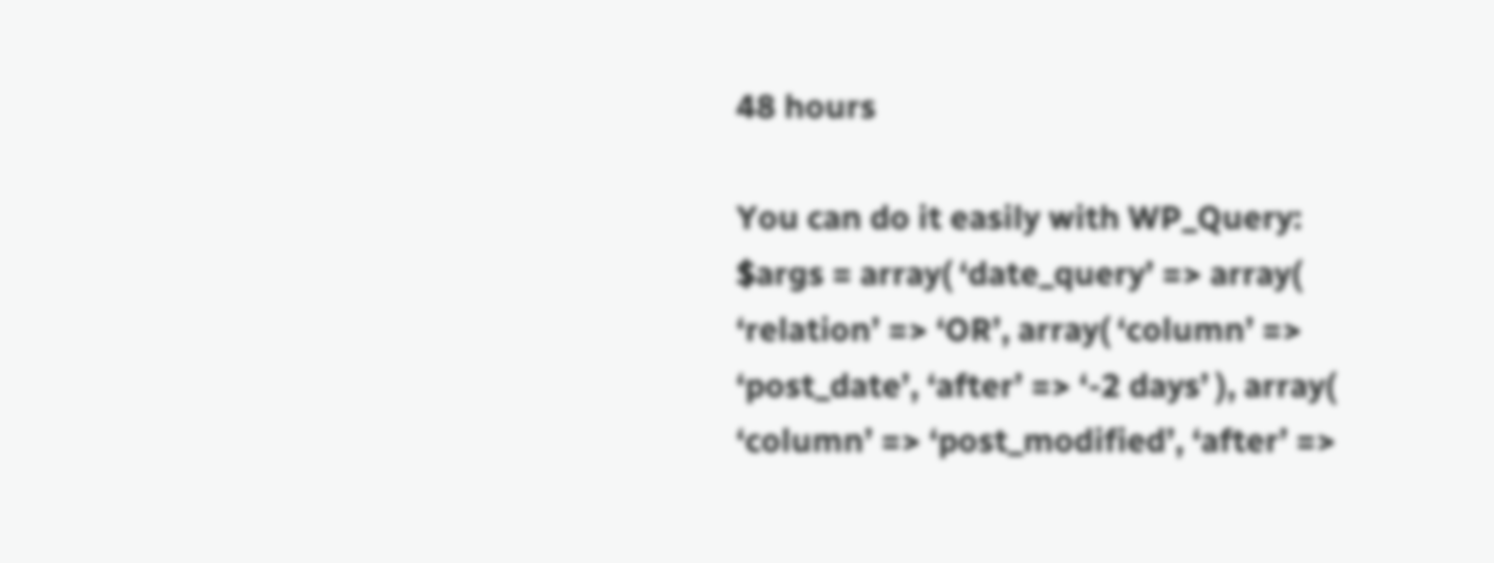48 hours

You can do it easily with WP_Query: $args = array( ‘date_query’ => array( ‘relation’ => ‘OR’, array( ‘column’ => ‘post_date’, ‘after’ => ‘-2 days’ ), array( ‘column’ => ‘post_modified’, ‘after’ =>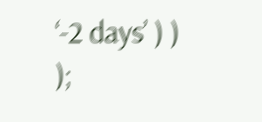‘-2 days’ ) ) );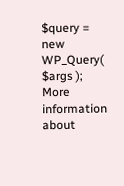$query = new WP_Query( $args ); More information about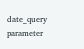date_query parameter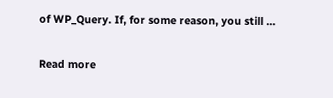of WP_Query. If, for some reason, you still …

Read more